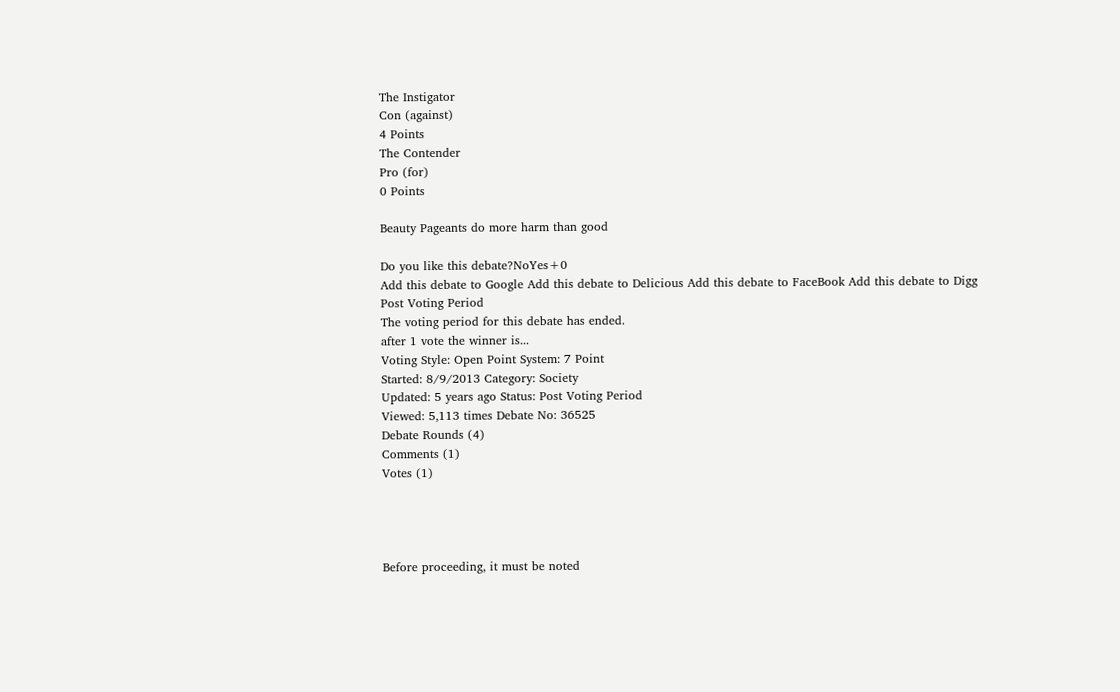The Instigator
Con (against)
4 Points
The Contender
Pro (for)
0 Points

Beauty Pageants do more harm than good

Do you like this debate?NoYes+0
Add this debate to Google Add this debate to Delicious Add this debate to FaceBook Add this debate to Digg
Post Voting Period
The voting period for this debate has ended.
after 1 vote the winner is...
Voting Style: Open Point System: 7 Point
Started: 8/9/2013 Category: Society
Updated: 5 years ago Status: Post Voting Period
Viewed: 5,113 times Debate No: 36525
Debate Rounds (4)
Comments (1)
Votes (1)




Before proceeding, it must be noted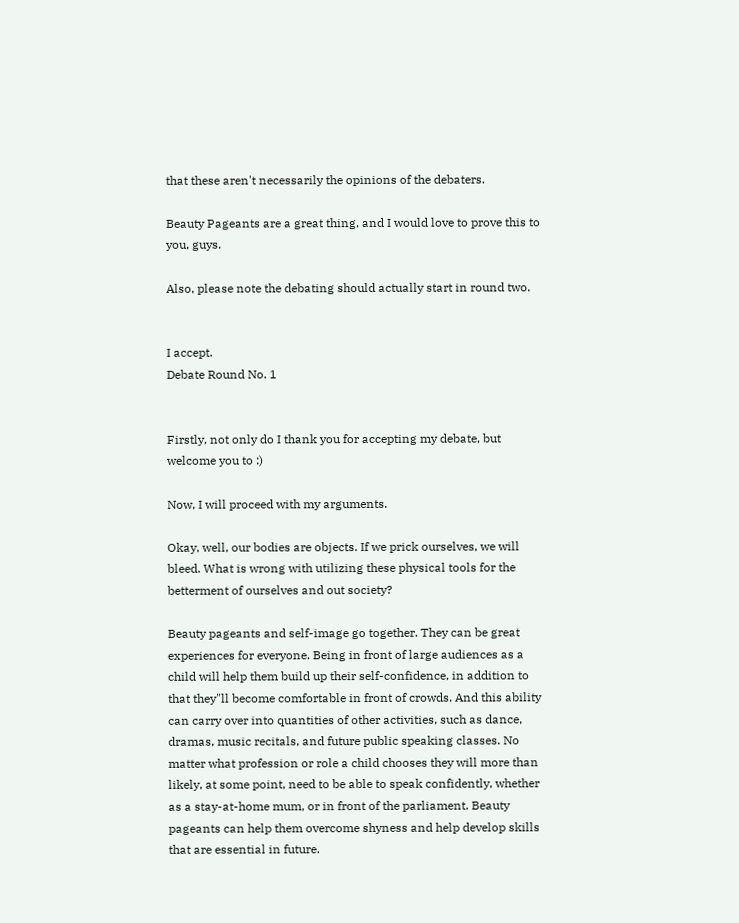that these aren't necessarily the opinions of the debaters.

Beauty Pageants are a great thing, and I would love to prove this to you, guys.

Also, please note the debating should actually start in round two.


I accept.
Debate Round No. 1


Firstly, not only do I thank you for accepting my debate, but welcome you to :)

Now, I will proceed with my arguments.

Okay, well, our bodies are objects. If we prick ourselves, we will bleed. What is wrong with utilizing these physical tools for the betterment of ourselves and out society?

Beauty pageants and self-image go together. They can be great experiences for everyone. Being in front of large audiences as a child will help them build up their self-confidence, in addition to that they"ll become comfortable in front of crowds. And this ability can carry over into quantities of other activities, such as dance, dramas, music recitals, and future public speaking classes. No matter what profession or role a child chooses they will more than likely, at some point, need to be able to speak confidently, whether as a stay-at-home mum, or in front of the parliament. Beauty pageants can help them overcome shyness and help develop skills that are essential in future.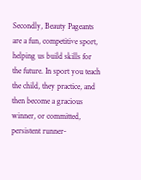Secondly, Beauty Pageants are a fun, competitive sport, helping us build skills for the future. In sport you teach the child, they practice, and then become a gracious winner, or committed, persistent runner-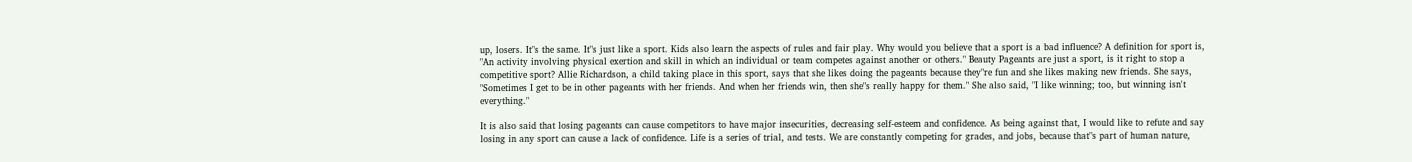up, losers. It"s the same. It"s just like a sport. Kids also learn the aspects of rules and fair play. Why would you believe that a sport is a bad influence? A definition for sport is, "An activity involving physical exertion and skill in which an individual or team competes against another or others." Beauty Pageants are just a sport, is it right to stop a competitive sport? Allie Richardson, a child taking place in this sport, says that she likes doing the pageants because they"re fun and she likes making new friends. She says, "Sometimes I get to be in other pageants with her friends. And when her friends win, then she"s really happy for them." She also said, "I like winning; too, but winning isn't everything."

It is also said that losing pageants can cause competitors to have major insecurities, decreasing self-esteem and confidence. As being against that, I would like to refute and say losing in any sport can cause a lack of confidence. Life is a series of trial, and tests. We are constantly competing for grades, and jobs, because that"s part of human nature,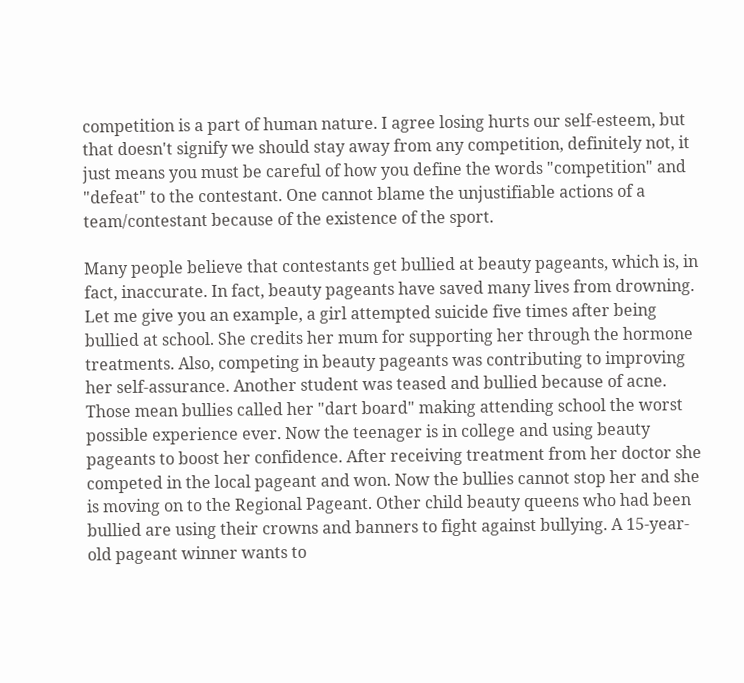competition is a part of human nature. I agree losing hurts our self-esteem, but that doesn't signify we should stay away from any competition, definitely not, it just means you must be careful of how you define the words "competition" and "defeat" to the contestant. One cannot blame the unjustifiable actions of a team/contestant because of the existence of the sport.

Many people believe that contestants get bullied at beauty pageants, which is, in fact, inaccurate. In fact, beauty pageants have saved many lives from drowning. Let me give you an example, a girl attempted suicide five times after being bullied at school. She credits her mum for supporting her through the hormone treatments. Also, competing in beauty pageants was contributing to improving her self-assurance. Another student was teased and bullied because of acne. Those mean bullies called her "dart board" making attending school the worst possible experience ever. Now the teenager is in college and using beauty pageants to boost her confidence. After receiving treatment from her doctor she competed in the local pageant and won. Now the bullies cannot stop her and she is moving on to the Regional Pageant. Other child beauty queens who had been bullied are using their crowns and banners to fight against bullying. A 15-year-old pageant winner wants to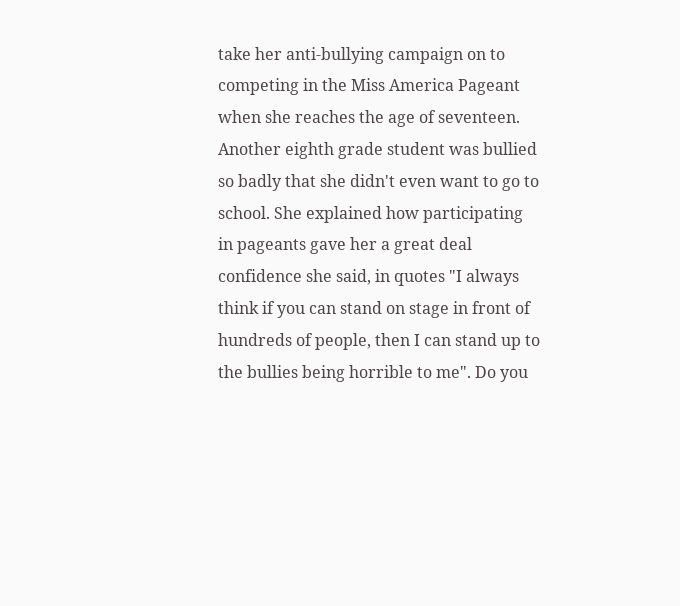take her anti-bullying campaign on to competing in the Miss America Pageant when she reaches the age of seventeen. Another eighth grade student was bullied so badly that she didn't even want to go to school. She explained how participating in pageants gave her a great deal confidence she said, in quotes "I always think if you can stand on stage in front of hundreds of people, then I can stand up to the bullies being horrible to me". Do you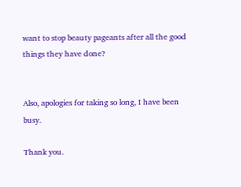want to stop beauty pageants after all the good things they have done?


Also, apologies for taking so long, I have been busy.

Thank you.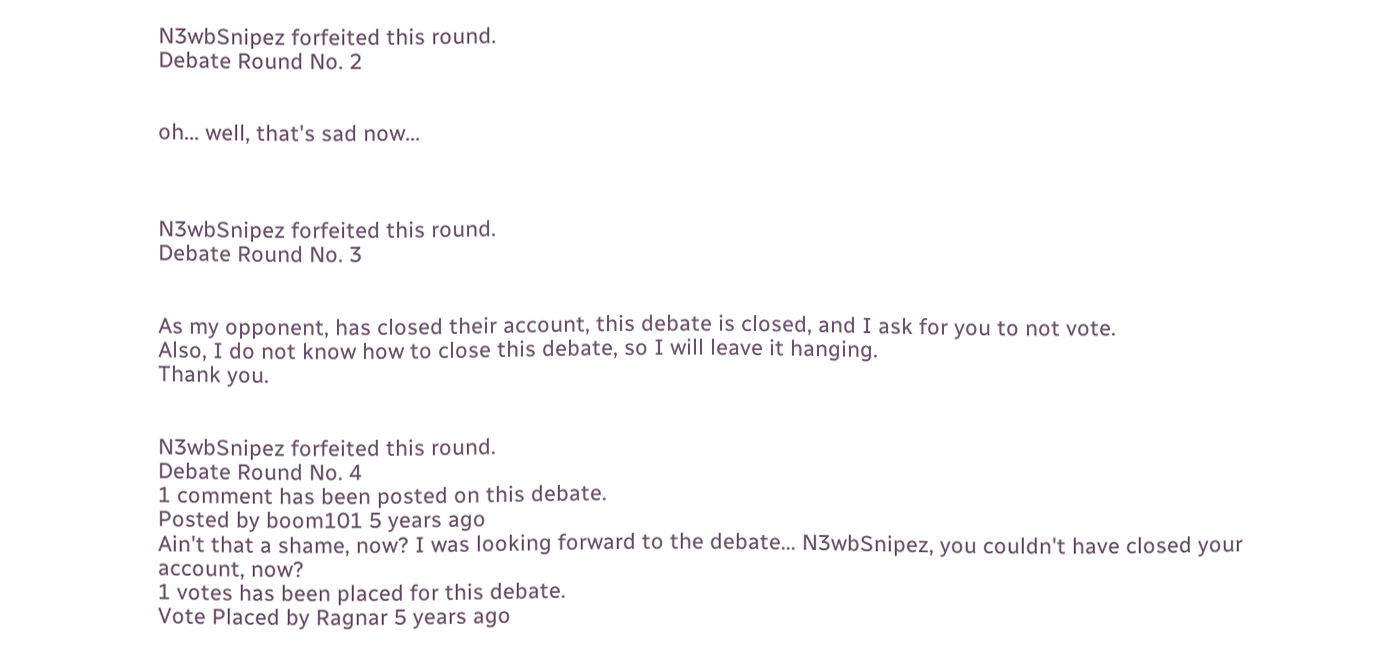N3wbSnipez forfeited this round.
Debate Round No. 2


oh... well, that's sad now...



N3wbSnipez forfeited this round.
Debate Round No. 3


As my opponent, has closed their account, this debate is closed, and I ask for you to not vote.
Also, I do not know how to close this debate, so I will leave it hanging.
Thank you.


N3wbSnipez forfeited this round.
Debate Round No. 4
1 comment has been posted on this debate.
Posted by boom101 5 years ago
Ain't that a shame, now? I was looking forward to the debate... N3wbSnipez, you couldn't have closed your account, now?
1 votes has been placed for this debate.
Vote Placed by Ragnar 5 years ago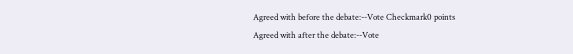Agreed with before the debate:--Vote Checkmark0 points
Agreed with after the debate:--Vote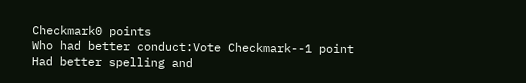Checkmark0 points
Who had better conduct:Vote Checkmark--1 point
Had better spelling and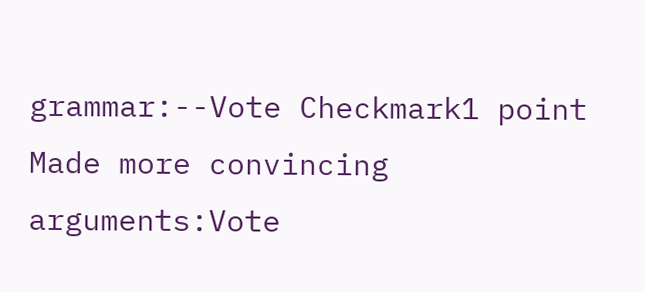grammar:--Vote Checkmark1 point
Made more convincing arguments:Vote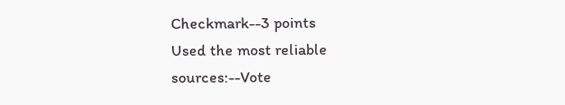Checkmark--3 points
Used the most reliable sources:--Vote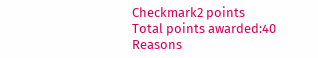Checkmark2 points
Total points awarded:40
Reasons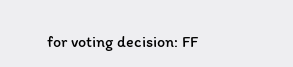for voting decision: FF